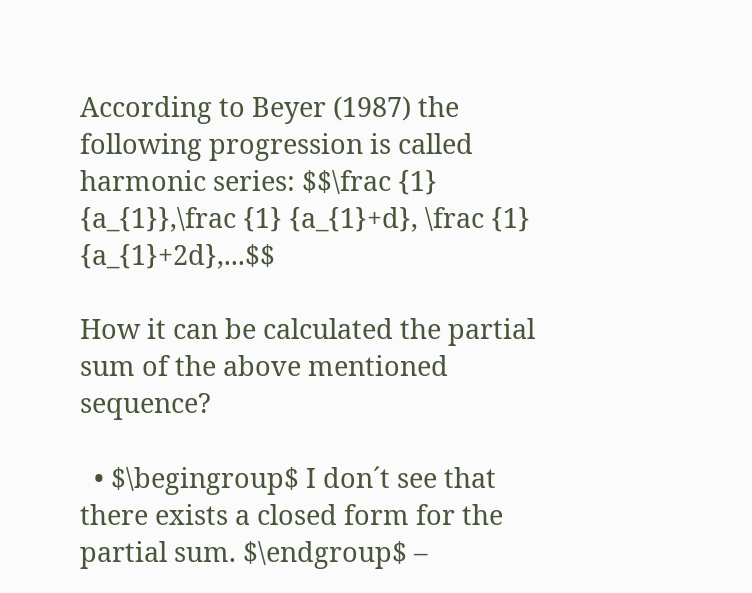According to Beyer (1987) the following progression is called harmonic series: $$\frac {1} {a_{1}},\frac {1} {a_{1}+d}, \frac {1} {a_{1}+2d},...$$

How it can be calculated the partial sum of the above mentioned sequence?

  • $\begingroup$ I don´t see that there exists a closed form for the partial sum. $\endgroup$ –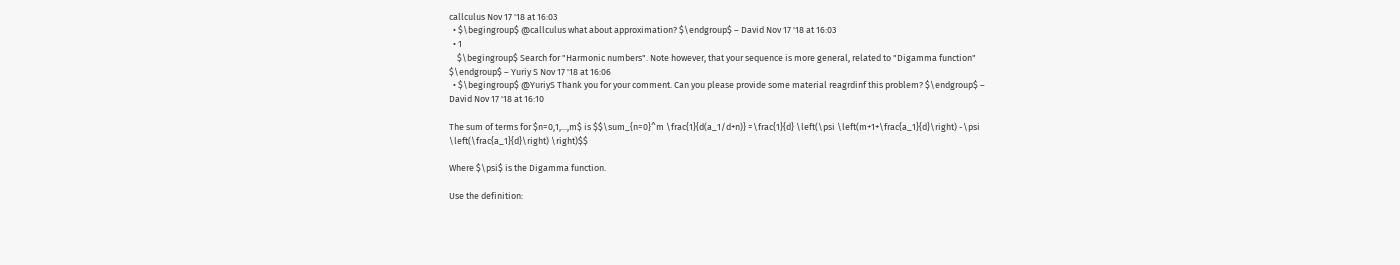callculus Nov 17 '18 at 16:03
  • $\begingroup$ @callculus what about approximation? $\endgroup$ – David Nov 17 '18 at 16:03
  • 1
    $\begingroup$ Search for "Harmonic numbers". Note however, that your sequence is more general, related to "Digamma function" $\endgroup$ – Yuriy S Nov 17 '18 at 16:06
  • $\begingroup$ @YuriyS Thank you for your comment. Can you please provide some material reagrdinf this problem? $\endgroup$ – David Nov 17 '18 at 16:10

The sum of terms for $n=0,1,...,m$ is $$\sum_{n=0}^m \frac{1}{d(a_1/d+n)} =\frac{1}{d} \left(\psi \left(m+1+\frac{a_1}{d}\right) -\psi \left(\frac{a_1}{d}\right) \right)$$

Where $\psi$ is the Digamma function.

Use the definition: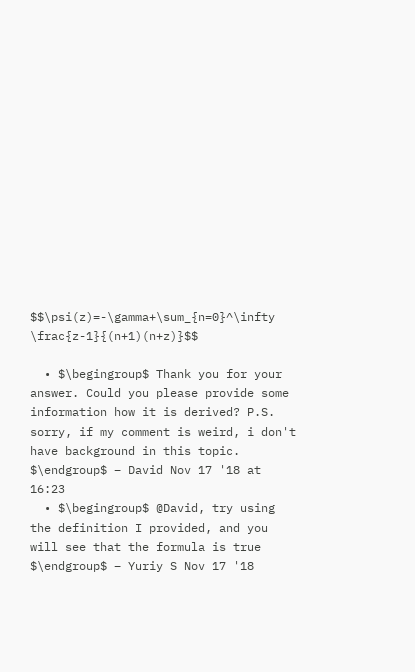$$\psi(z)=-\gamma+\sum_{n=0}^\infty \frac{z-1}{(n+1)(n+z)}$$

  • $\begingroup$ Thank you for your answer. Could you please provide some information how it is derived? P.S. sorry, if my comment is weird, i don't have background in this topic. $\endgroup$ – David Nov 17 '18 at 16:23
  • $\begingroup$ @David, try using the definition I provided, and you will see that the formula is true $\endgroup$ – Yuriy S Nov 17 '18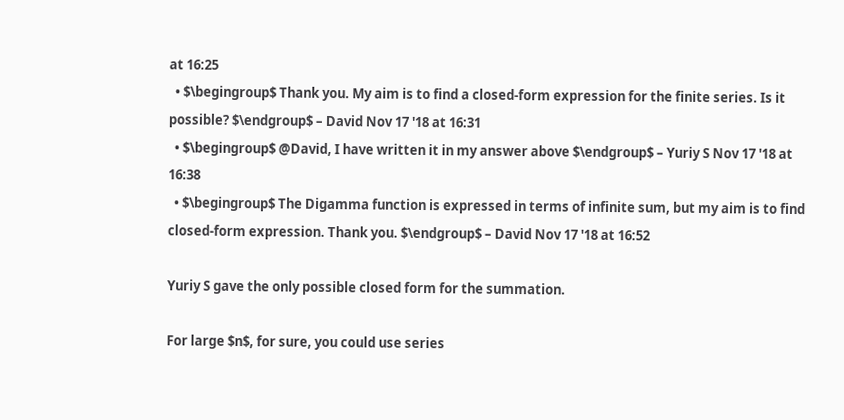at 16:25
  • $\begingroup$ Thank you. My aim is to find a closed-form expression for the finite series. Is it possible? $\endgroup$ – David Nov 17 '18 at 16:31
  • $\begingroup$ @David, I have written it in my answer above $\endgroup$ – Yuriy S Nov 17 '18 at 16:38
  • $\begingroup$ The Digamma function is expressed in terms of infinite sum, but my aim is to find closed-form expression. Thank you. $\endgroup$ – David Nov 17 '18 at 16:52

Yuriy S gave the only possible closed form for the summation.

For large $n$, for sure, you could use series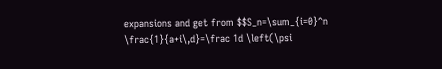expansions and get from $$S_n=\sum_{i=0}^n \frac{1}{a+i\,d}=\frac 1d \left(\psi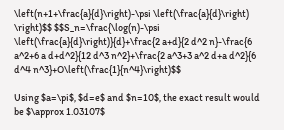\left(n+1+\frac{a}{d}\right)-\psi \left(\frac{a}{d}\right) \right)$$ $$S_n=\frac{\log(n)-\psi \left(\frac{a}{d}\right)}{d}+\frac{2 a+d}{2 d^2 n}-\frac{6 a^2+6 a d+d^2}{12 d^3 n^2}+\frac{2 a^3+3 a^2 d+a d^2}{6 d^4 n^3}+O\left(\frac{1}{n^4}\right)$$

Using $a=\pi$, $d=e$ and $n=10$, the exact result would be $\approx 1.03107$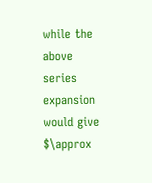while the above series expansion would give $\approx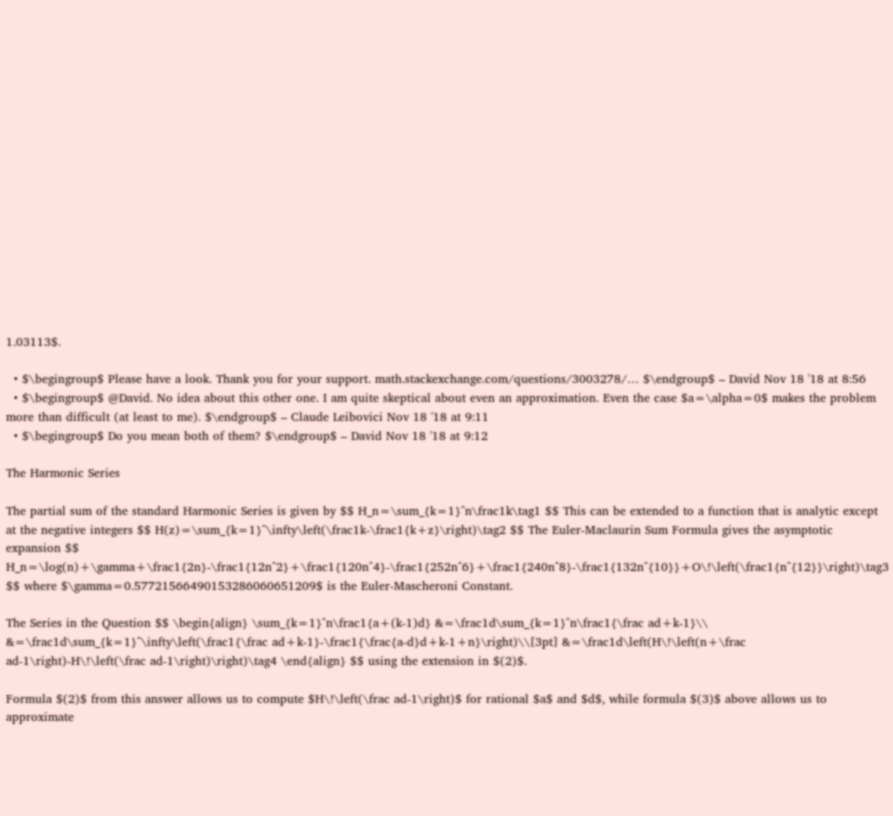1.03113$.

  • $\begingroup$ Please have a look. Thank you for your support. math.stackexchange.com/questions/3003278/… $\endgroup$ – David Nov 18 '18 at 8:56
  • $\begingroup$ @David. No idea about this other one. I am quite skeptical about even an approximation. Even the case $a=\alpha=0$ makes the problem more than difficult (at least to me). $\endgroup$ – Claude Leibovici Nov 18 '18 at 9:11
  • $\begingroup$ Do you mean both of them? $\endgroup$ – David Nov 18 '18 at 9:12

The Harmonic Series

The partial sum of the standard Harmonic Series is given by $$ H_n=\sum_{k=1}^n\frac1k\tag1 $$ This can be extended to a function that is analytic except at the negative integers $$ H(z)=\sum_{k=1}^\infty\left(\frac1k-\frac1{k+z}\right)\tag2 $$ The Euler-Maclaurin Sum Formula gives the asymptotic expansion $$ H_n=\log(n)+\gamma+\frac1{2n}-\frac1{12n^2}+\frac1{120n^4}-\frac1{252n^6}+\frac1{240n^8}-\frac1{132n^{10}}+O\!\left(\frac1{n^{12}}\right)\tag3 $$ where $\gamma=0.57721566490153286060651209$ is the Euler-Mascheroni Constant.

The Series in the Question $$ \begin{align} \sum_{k=1}^n\frac1{a+(k-1)d} &=\frac1d\sum_{k=1}^n\frac1{\frac ad+k-1}\\ &=\frac1d\sum_{k=1}^\infty\left(\frac1{\frac ad+k-1}-\frac1{\frac{a-d}d+k-1+n}\right)\\[3pt] &=\frac1d\left(H\!\left(n+\frac ad-1\right)-H\!\left(\frac ad-1\right)\right)\tag4 \end{align} $$ using the extension in $(2)$.

Formula $(2)$ from this answer allows us to compute $H\!\left(\frac ad-1\right)$ for rational $a$ and $d$, while formula $(3)$ above allows us to approximate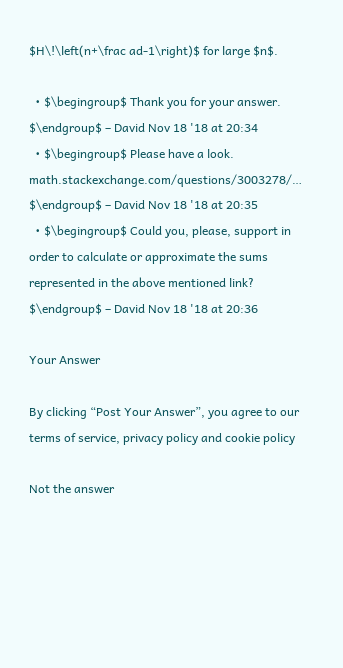$H\!\left(n+\frac ad-1\right)$ for large $n$.

  • $\begingroup$ Thank you for your answer. $\endgroup$ – David Nov 18 '18 at 20:34
  • $\begingroup$ Please have a look. math.stackexchange.com/questions/3003278/… $\endgroup$ – David Nov 18 '18 at 20:35
  • $\begingroup$ Could you, please, support in order to calculate or approximate the sums represented in the above mentioned link? $\endgroup$ – David Nov 18 '18 at 20:36

Your Answer

By clicking “Post Your Answer”, you agree to our terms of service, privacy policy and cookie policy

Not the answer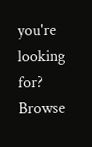you're looking for? Browse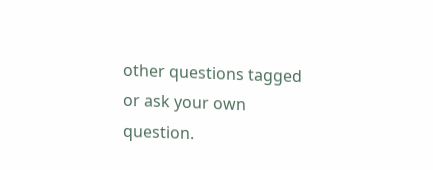other questions tagged or ask your own question.